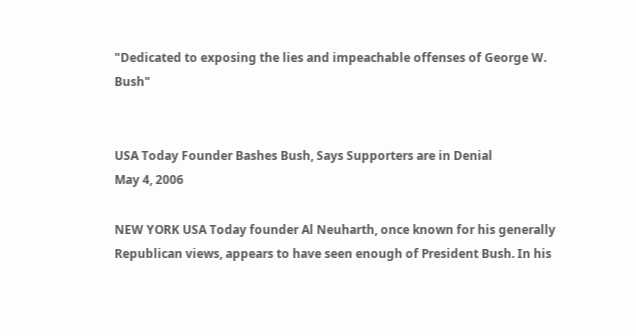"Dedicated to exposing the lies and impeachable offenses of George W. Bush"


USA Today Founder Bashes Bush, Says Supporters are in Denial
May 4, 2006

NEW YORK USA Today founder Al Neuharth, once known for his generally Republican views, appears to have seen enough of President Bush. In his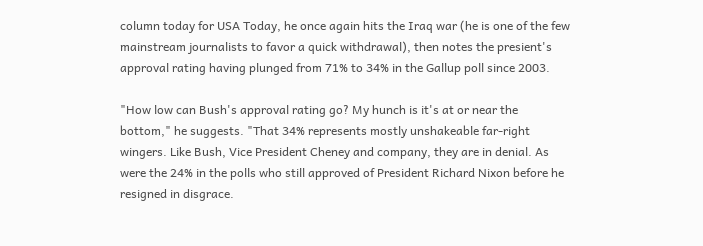column today for USA Today, he once again hits the Iraq war (he is one of the few mainstream journalists to favor a quick withdrawal), then notes the presient's approval rating having plunged from 71% to 34% in the Gallup poll since 2003.

"How low can Bush's approval rating go? My hunch is it's at or near the bottom," he suggests. "That 34% represents mostly unshakeable far-right wingers. Like Bush, Vice President Cheney and company, they are in denial. As were the 24% in the polls who still approved of President Richard Nixon before he resigned in disgrace.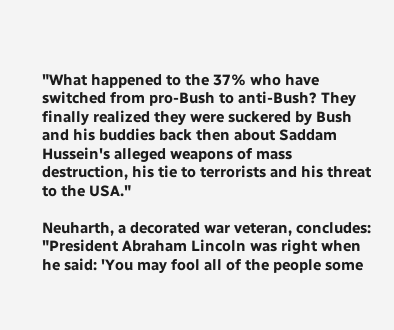"What happened to the 37% who have switched from pro-Bush to anti-Bush? They finally realized they were suckered by Bush and his buddies back then about Saddam Hussein's alleged weapons of mass destruction, his tie to terrorists and his threat to the USA."

Neuharth, a decorated war veteran, concludes: "President Abraham Lincoln was right when he said: 'You may fool all of the people some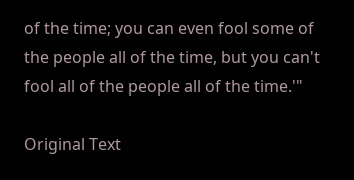of the time; you can even fool some of the people all of the time, but you can't fool all of the people all of the time.'"

Original Text